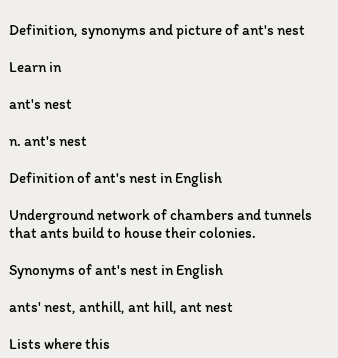Definition, synonyms and picture of ant's nest

Learn in

ant's nest

n. ant's nest

Definition of ant's nest in English

Underground network of chambers and tunnels that ants build to house their colonies.

Synonyms of ant's nest in English

ants' nest, anthill, ant hill, ant nest

Lists where this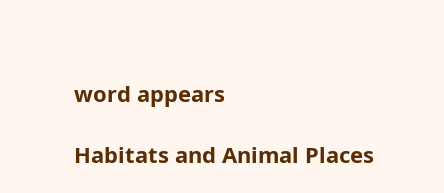word appears

Habitats and Animal Places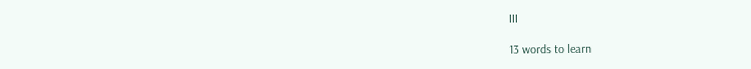III

13 words to learn